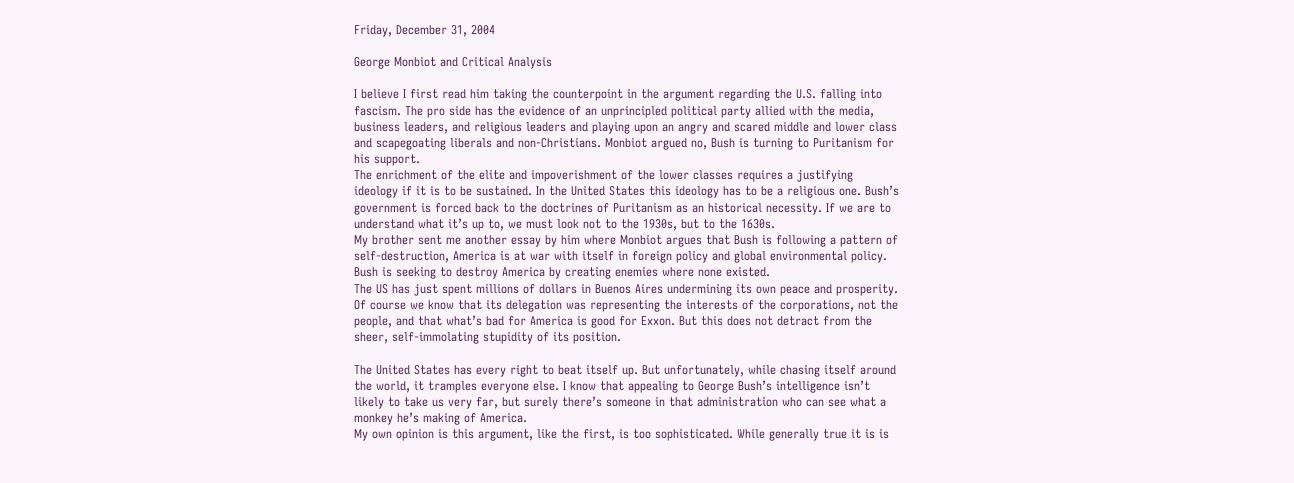Friday, December 31, 2004

George Monbiot and Critical Analysis

I believe I first read him taking the counterpoint in the argument regarding the U.S. falling into fascism. The pro side has the evidence of an unprincipled political party allied with the media, business leaders, and religious leaders and playing upon an angry and scared middle and lower class and scapegoating liberals and non-Christians. Monbiot argued no, Bush is turning to Puritanism for his support.
The enrichment of the elite and impoverishment of the lower classes requires a justifying ideology if it is to be sustained. In the United States this ideology has to be a religious one. Bush’s government is forced back to the doctrines of Puritanism as an historical necessity. If we are to understand what it’s up to, we must look not to the 1930s, but to the 1630s.
My brother sent me another essay by him where Monbiot argues that Bush is following a pattern of self-destruction, America is at war with itself in foreign policy and global environmental policy. Bush is seeking to destroy America by creating enemies where none existed.
The US has just spent millions of dollars in Buenos Aires undermining its own peace and prosperity. Of course we know that its delegation was representing the interests of the corporations, not the people, and that what’s bad for America is good for Exxon. But this does not detract from the sheer, self-immolating stupidity of its position.

The United States has every right to beat itself up. But unfortunately, while chasing itself around the world, it tramples everyone else. I know that appealing to George Bush’s intelligence isn’t likely to take us very far, but surely there’s someone in that administration who can see what a monkey he’s making of America.
My own opinion is this argument, like the first, is too sophisticated. While generally true it is is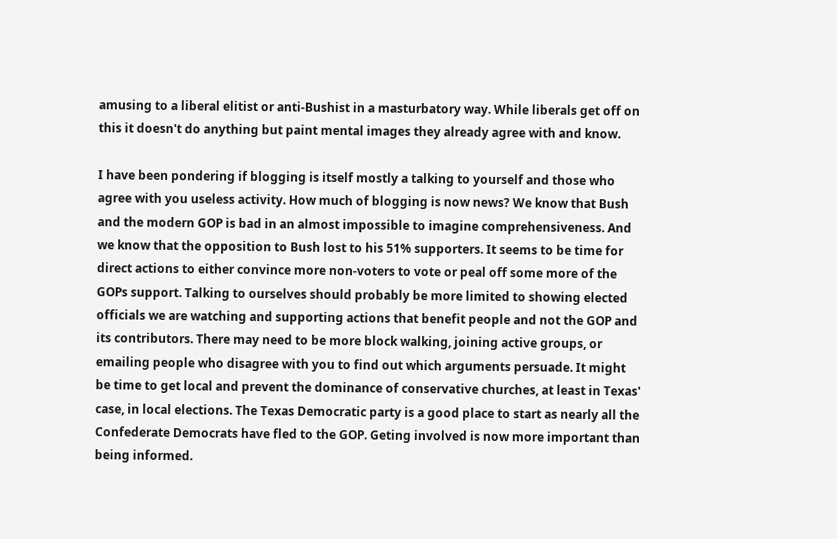amusing to a liberal elitist or anti-Bushist in a masturbatory way. While liberals get off on this it doesn't do anything but paint mental images they already agree with and know.

I have been pondering if blogging is itself mostly a talking to yourself and those who agree with you useless activity. How much of blogging is now news? We know that Bush and the modern GOP is bad in an almost impossible to imagine comprehensiveness. And we know that the opposition to Bush lost to his 51% supporters. It seems to be time for direct actions to either convince more non-voters to vote or peal off some more of the GOPs support. Talking to ourselves should probably be more limited to showing elected officials we are watching and supporting actions that benefit people and not the GOP and its contributors. There may need to be more block walking, joining active groups, or emailing people who disagree with you to find out which arguments persuade. It might be time to get local and prevent the dominance of conservative churches, at least in Texas' case, in local elections. The Texas Democratic party is a good place to start as nearly all the Confederate Democrats have fled to the GOP. Geting involved is now more important than being informed.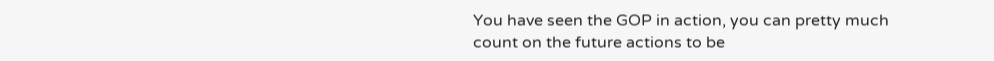You have seen the GOP in action, you can pretty much count on the future actions to be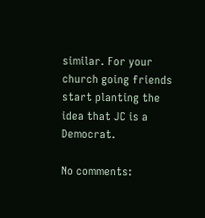similar. For your church going friends start planting the idea that JC is a Democrat.

No comments: